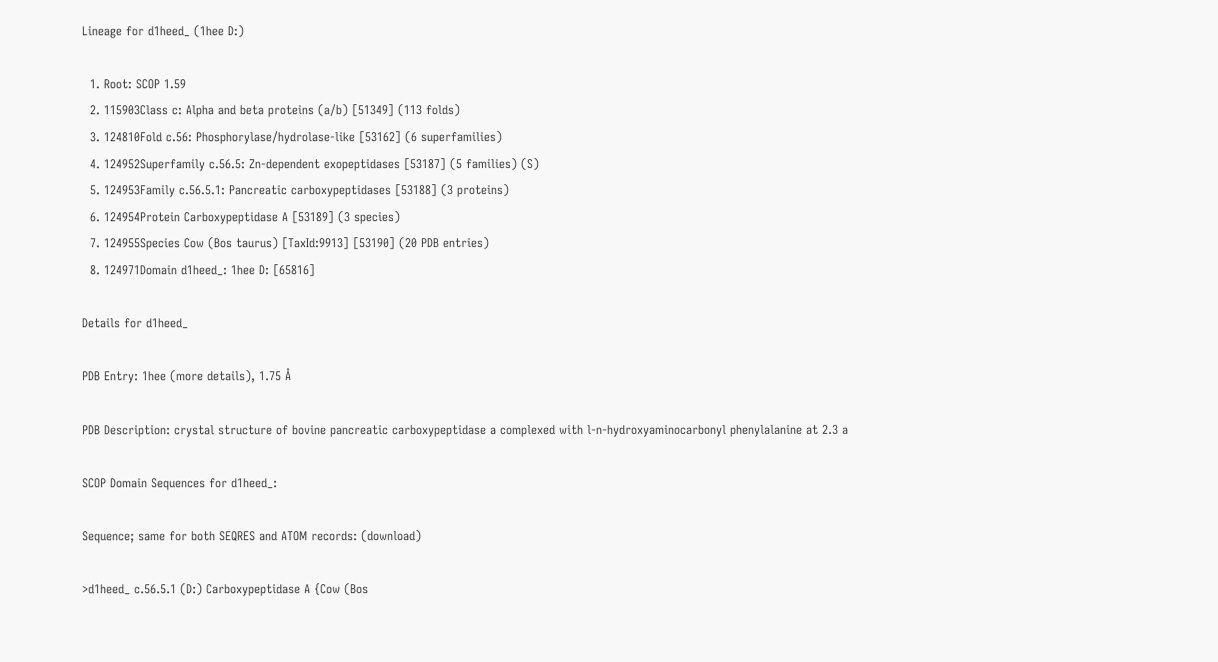Lineage for d1heed_ (1hee D:)

  1. Root: SCOP 1.59
  2. 115903Class c: Alpha and beta proteins (a/b) [51349] (113 folds)
  3. 124810Fold c.56: Phosphorylase/hydrolase-like [53162] (6 superfamilies)
  4. 124952Superfamily c.56.5: Zn-dependent exopeptidases [53187] (5 families) (S)
  5. 124953Family c.56.5.1: Pancreatic carboxypeptidases [53188] (3 proteins)
  6. 124954Protein Carboxypeptidase A [53189] (3 species)
  7. 124955Species Cow (Bos taurus) [TaxId:9913] [53190] (20 PDB entries)
  8. 124971Domain d1heed_: 1hee D: [65816]

Details for d1heed_

PDB Entry: 1hee (more details), 1.75 Å

PDB Description: crystal structure of bovine pancreatic carboxypeptidase a complexed with l-n-hydroxyaminocarbonyl phenylalanine at 2.3 a

SCOP Domain Sequences for d1heed_:

Sequence; same for both SEQRES and ATOM records: (download)

>d1heed_ c.56.5.1 (D:) Carboxypeptidase A {Cow (Bos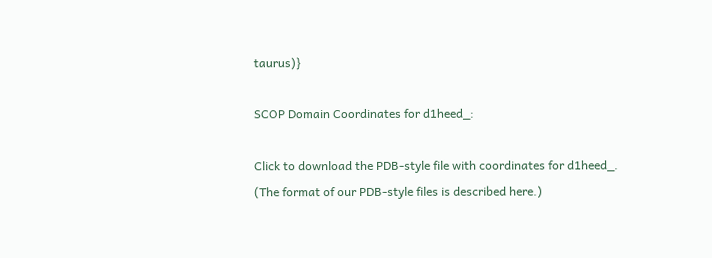taurus)}

SCOP Domain Coordinates for d1heed_:

Click to download the PDB-style file with coordinates for d1heed_.
(The format of our PDB-style files is described here.)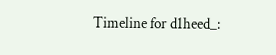Timeline for d1heed_: